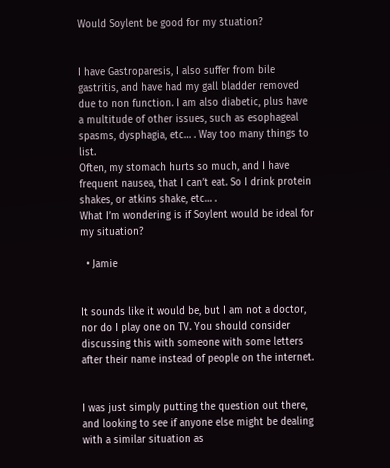Would Soylent be good for my stuation?


I have Gastroparesis, I also suffer from bile gastritis, and have had my gall bladder removed due to non function. I am also diabetic, plus have a multitude of other issues, such as esophageal spasms, dysphagia, etc… . Way too many things to list.
Often, my stomach hurts so much, and I have frequent nausea, that I can’t eat. So I drink protein shakes, or atkins shake, etc… .
What I’m wondering is if Soylent would be ideal for my situation?

  • Jamie


It sounds like it would be, but I am not a doctor, nor do I play one on TV. You should consider discussing this with someone with some letters after their name instead of people on the internet.


I was just simply putting the question out there, and looking to see if anyone else might be dealing with a similar situation as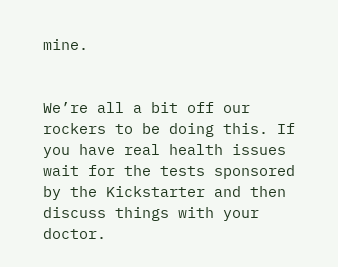mine.


We’re all a bit off our rockers to be doing this. If you have real health issues wait for the tests sponsored by the Kickstarter and then discuss things with your doctor.